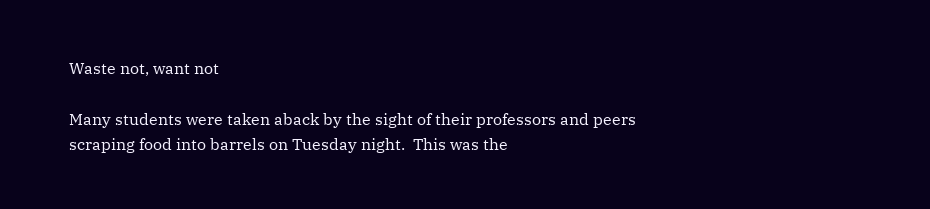Waste not, want not

Many students were taken aback by the sight of their professors and peers scraping food into barrels on Tuesday night.  This was the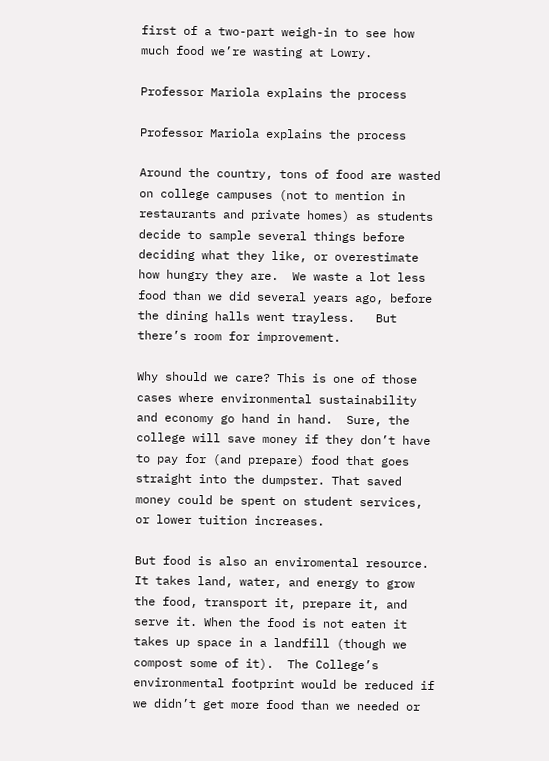first of a two-part weigh-in to see how much food we’re wasting at Lowry.

Professor Mariola explains the process

Professor Mariola explains the process

Around the country, tons of food are wasted on college campuses (not to mention in restaurants and private homes) as students decide to sample several things before deciding what they like, or overestimate how hungry they are.  We waste a lot less food than we did several years ago, before the dining halls went trayless.   But there’s room for improvement.

Why should we care? This is one of those cases where environmental sustainability and economy go hand in hand.  Sure, the college will save money if they don’t have to pay for (and prepare) food that goes straight into the dumpster. That saved money could be spent on student services, or lower tuition increases.

But food is also an enviromental resource. It takes land, water, and energy to grow the food, transport it, prepare it, and serve it. When the food is not eaten it takes up space in a landfill (though we compost some of it).  The College’s environmental footprint would be reduced if we didn’t get more food than we needed or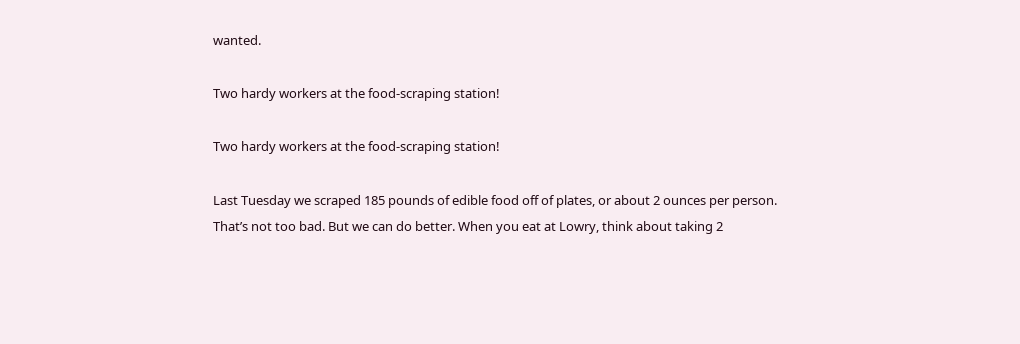wanted.

Two hardy workers at the food-scraping station!

Two hardy workers at the food-scraping station!

Last Tuesday we scraped 185 pounds of edible food off of plates, or about 2 ounces per person. That’s not too bad. But we can do better. When you eat at Lowry, think about taking 2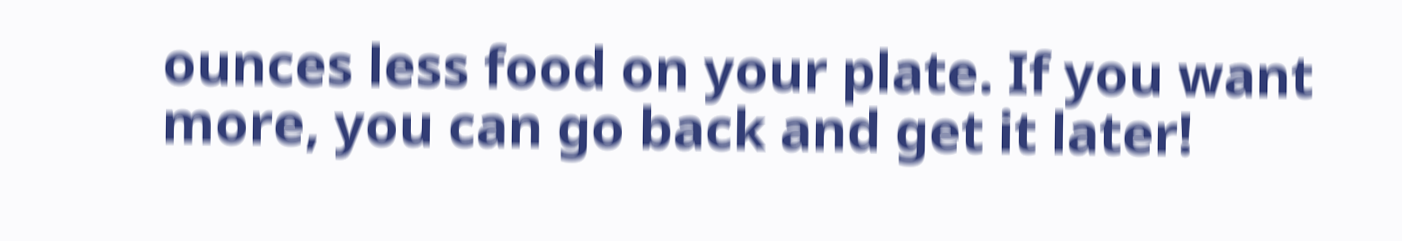ounces less food on your plate. If you want more, you can go back and get it later!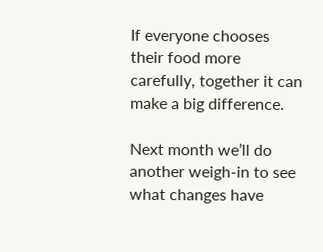If everyone chooses their food more carefully, together it can make a big difference.

Next month we’ll do another weigh-in to see what changes have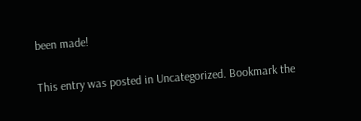been made!

This entry was posted in Uncategorized. Bookmark the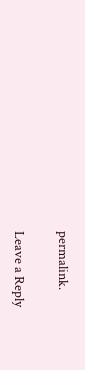permalink.

Leave a Reply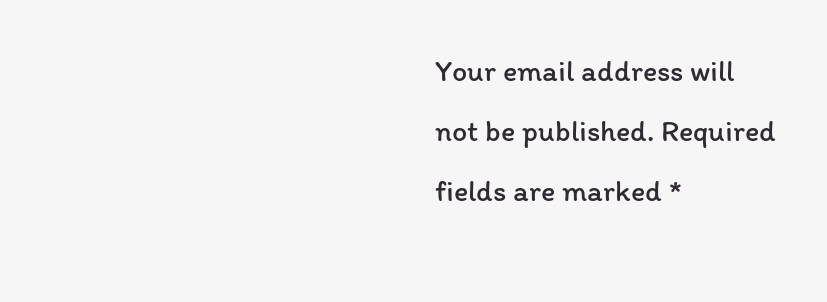Your email address will not be published. Required fields are marked *